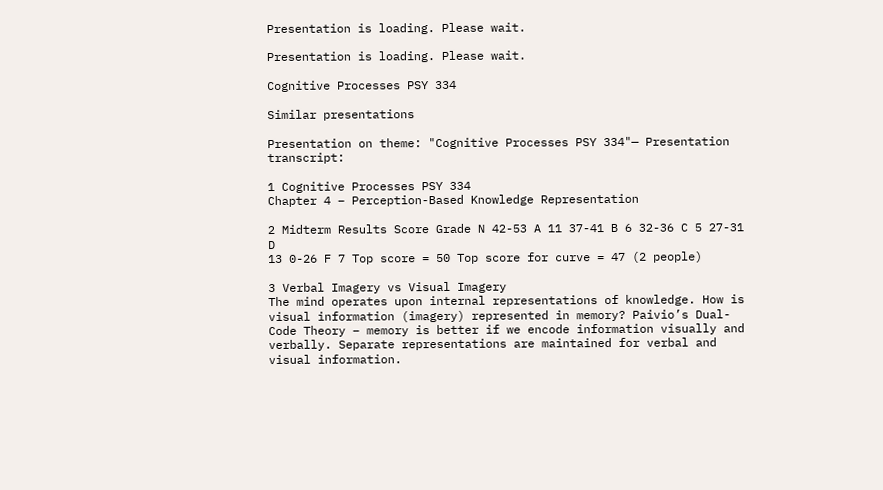Presentation is loading. Please wait.

Presentation is loading. Please wait.

Cognitive Processes PSY 334

Similar presentations

Presentation on theme: "Cognitive Processes PSY 334"— Presentation transcript:

1 Cognitive Processes PSY 334
Chapter 4 – Perception-Based Knowledge Representation

2 Midterm Results Score Grade N 42-53 A 11 37-41 B 6 32-36 C 5 27-31 D
13 0-26 F 7 Top score = 50 Top score for curve = 47 (2 people)

3 Verbal Imagery vs Visual Imagery
The mind operates upon internal representations of knowledge. How is visual information (imagery) represented in memory? Paivio’s Dual-Code Theory – memory is better if we encode information visually and verbally. Separate representations are maintained for verbal and visual information.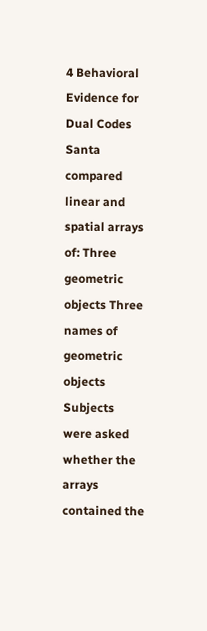4 Behavioral Evidence for Dual Codes
Santa compared linear and spatial arrays of: Three geometric objects Three names of geometric objects Subjects were asked whether the arrays contained the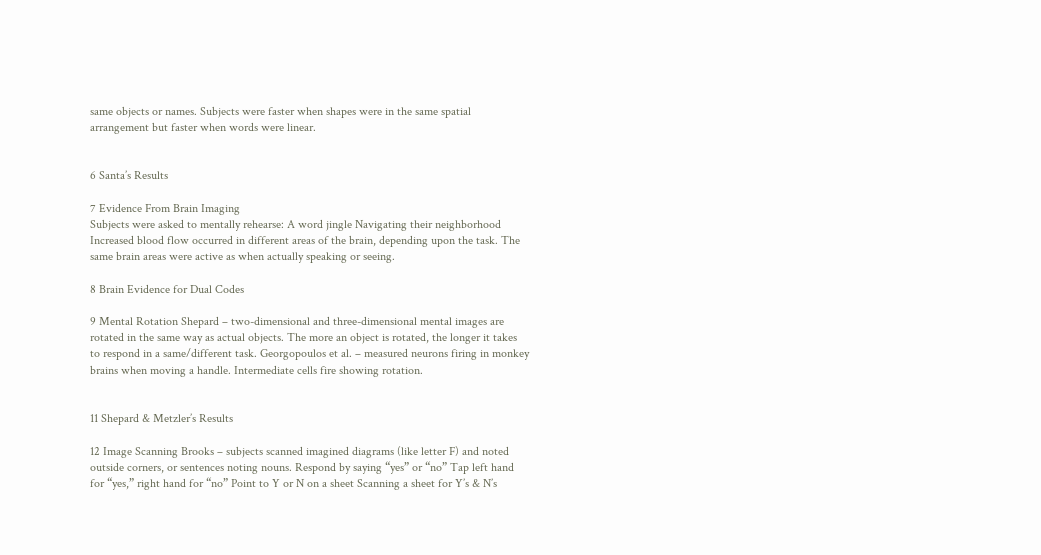same objects or names. Subjects were faster when shapes were in the same spatial arrangement but faster when words were linear.


6 Santa’s Results

7 Evidence From Brain Imaging
Subjects were asked to mentally rehearse: A word jingle Navigating their neighborhood Increased blood flow occurred in different areas of the brain, depending upon the task. The same brain areas were active as when actually speaking or seeing.

8 Brain Evidence for Dual Codes

9 Mental Rotation Shepard – two-dimensional and three-dimensional mental images are rotated in the same way as actual objects. The more an object is rotated, the longer it takes to respond in a same/different task. Georgopoulos et al. – measured neurons firing in monkey brains when moving a handle. Intermediate cells fire showing rotation.


11 Shepard & Metzler’s Results

12 Image Scanning Brooks – subjects scanned imagined diagrams (like letter F) and noted outside corners, or sentences noting nouns. Respond by saying “yes” or “no” Tap left hand for “yes,” right hand for “no” Point to Y or N on a sheet Scanning a sheet for Y’s & N’s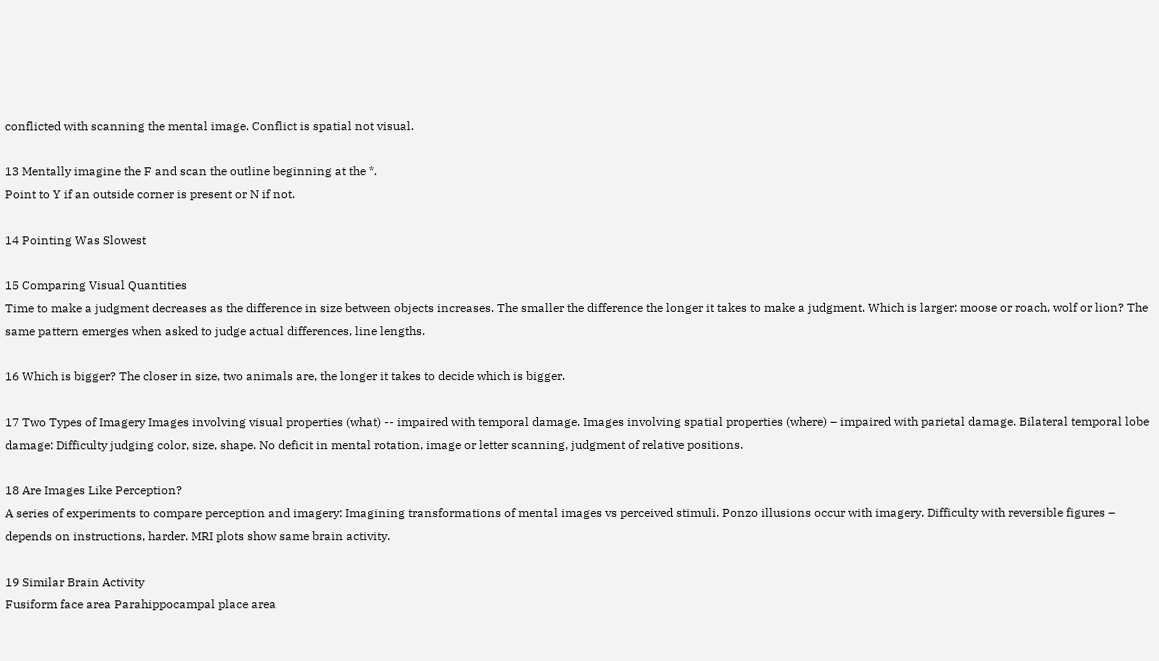conflicted with scanning the mental image. Conflict is spatial not visual.

13 Mentally imagine the F and scan the outline beginning at the *.
Point to Y if an outside corner is present or N if not.

14 Pointing Was Slowest

15 Comparing Visual Quantities
Time to make a judgment decreases as the difference in size between objects increases. The smaller the difference the longer it takes to make a judgment. Which is larger: moose or roach, wolf or lion? The same pattern emerges when asked to judge actual differences, line lengths.

16 Which is bigger? The closer in size, two animals are, the longer it takes to decide which is bigger.

17 Two Types of Imagery Images involving visual properties (what) -- impaired with temporal damage. Images involving spatial properties (where) – impaired with parietal damage. Bilateral temporal lobe damage: Difficulty judging color, size, shape. No deficit in mental rotation, image or letter scanning, judgment of relative positions.

18 Are Images Like Perception?
A series of experiments to compare perception and imagery: Imagining transformations of mental images vs perceived stimuli. Ponzo illusions occur with imagery. Difficulty with reversible figures – depends on instructions, harder. MRI plots show same brain activity.

19 Similar Brain Activity
Fusiform face area Parahippocampal place area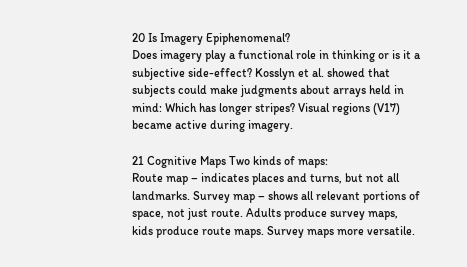20 Is Imagery Epiphenomenal?
Does imagery play a functional role in thinking or is it a subjective side-effect? Kosslyn et al. showed that subjects could make judgments about arrays held in mind: Which has longer stripes? Visual regions (V17) became active during imagery.

21 Cognitive Maps Two kinds of maps:
Route map – indicates places and turns, but not all landmarks. Survey map – shows all relevant portions of space, not just route. Adults produce survey maps, kids produce route maps. Survey maps more versatile.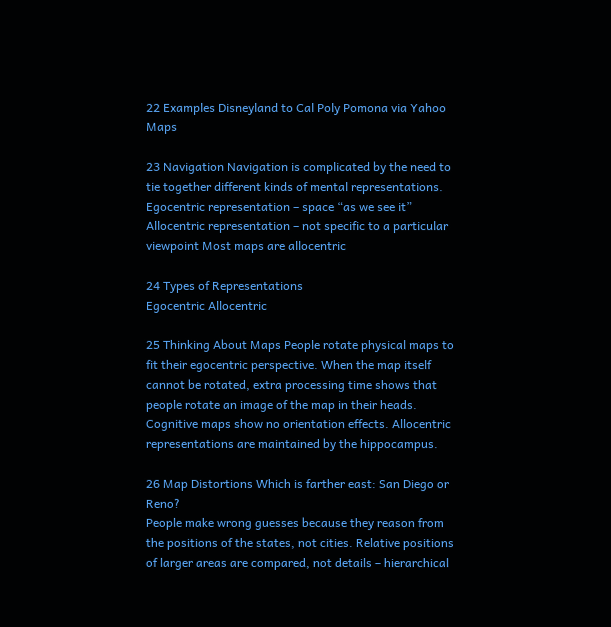22 Examples Disneyland to Cal Poly Pomona via Yahoo Maps

23 Navigation Navigation is complicated by the need to tie together different kinds of mental representations. Egocentric representation – space “as we see it” Allocentric representation – not specific to a particular viewpoint Most maps are allocentric

24 Types of Representations
Egocentric Allocentric

25 Thinking About Maps People rotate physical maps to fit their egocentric perspective. When the map itself cannot be rotated, extra processing time shows that people rotate an image of the map in their heads. Cognitive maps show no orientation effects. Allocentric representations are maintained by the hippocampus.

26 Map Distortions Which is farther east: San Diego or Reno?
People make wrong guesses because they reason from the positions of the states, not cities. Relative positions of larger areas are compared, not details – hierarchical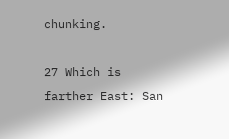chunking.

27 Which is farther East: San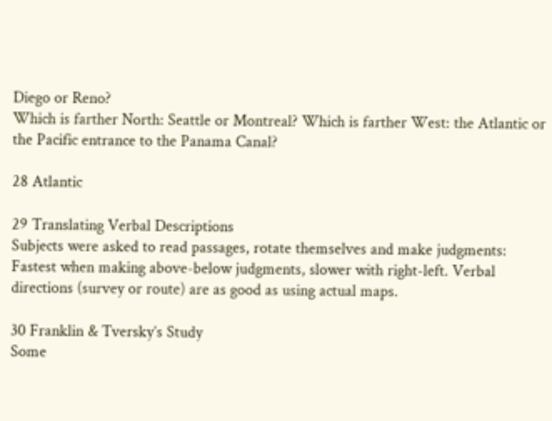Diego or Reno?
Which is farther North: Seattle or Montreal? Which is farther West: the Atlantic or the Pacific entrance to the Panama Canal?

28 Atlantic

29 Translating Verbal Descriptions
Subjects were asked to read passages, rotate themselves and make judgments: Fastest when making above-below judgments, slower with right-left. Verbal directions (survey or route) are as good as using actual maps.

30 Franklin & Tversky’s Study
Some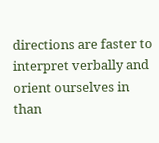directions are faster to interpret verbally and orient ourselves in than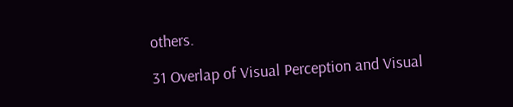others.

31 Overlap of Visual Perception and Visual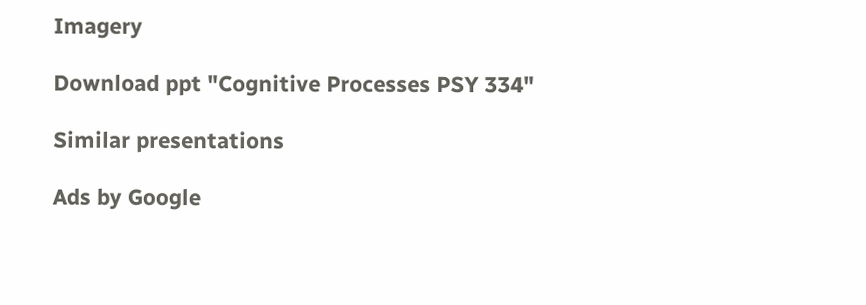Imagery

Download ppt "Cognitive Processes PSY 334"

Similar presentations

Ads by Google